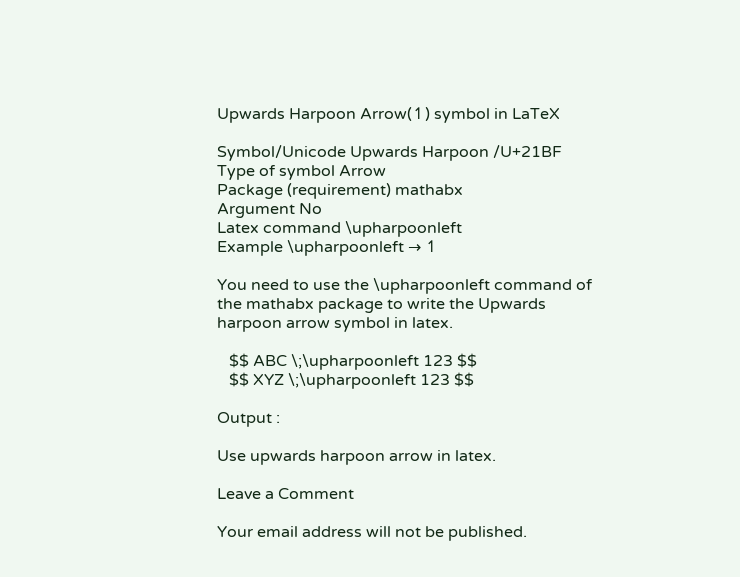Upwards Harpoon Arrow(↿) symbol in LaTeX

Symbol/Unicode Upwards Harpoon /U+21BF
Type of symbol Arrow
Package (requirement) mathabx
Argument No
Latex command \upharpoonleft
Example \upharpoonleft → ↿

You need to use the \upharpoonleft command of the mathabx package to write the Upwards harpoon arrow symbol in latex.

   $$ ABC \;\upharpoonleft 123 $$
   $$ XYZ \;\upharpoonleft 123 $$

Output :

Use upwards harpoon arrow in latex.

Leave a Comment

Your email address will not be published.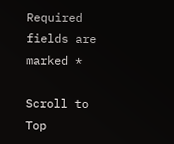Required fields are marked *

Scroll to Top